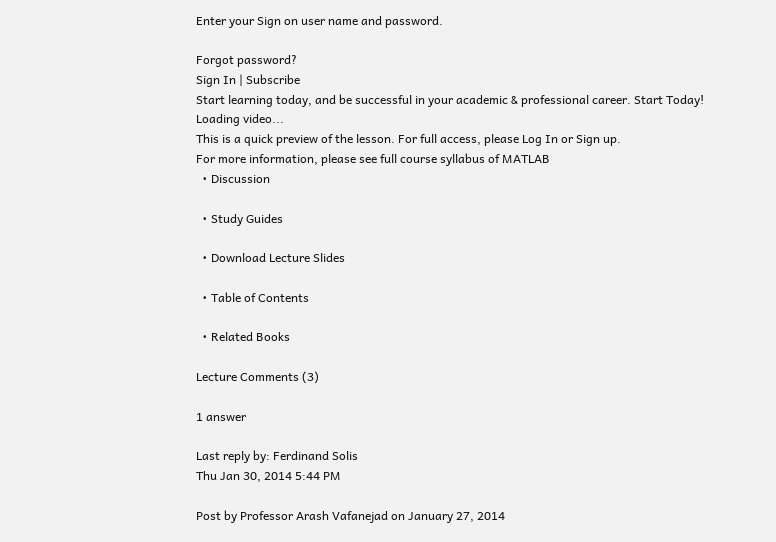Enter your Sign on user name and password.

Forgot password?
Sign In | Subscribe
Start learning today, and be successful in your academic & professional career. Start Today!
Loading video...
This is a quick preview of the lesson. For full access, please Log In or Sign up.
For more information, please see full course syllabus of MATLAB
  • Discussion

  • Study Guides

  • Download Lecture Slides

  • Table of Contents

  • Related Books

Lecture Comments (3)

1 answer

Last reply by: Ferdinand Solis
Thu Jan 30, 2014 5:44 PM

Post by Professor Arash Vafanejad on January 27, 2014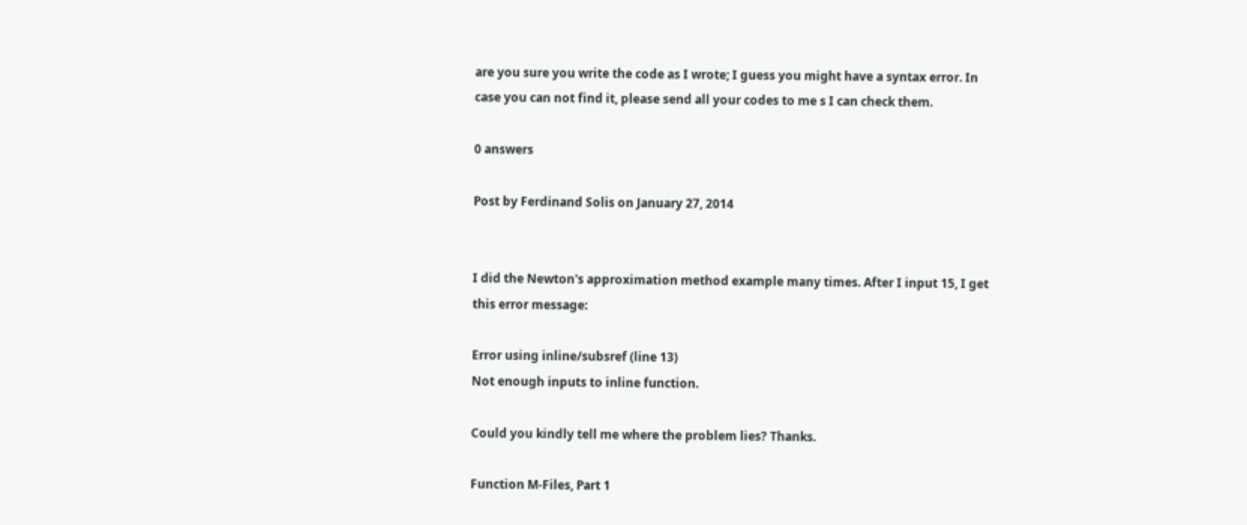are you sure you write the code as I wrote; I guess you might have a syntax error. In case you can not find it, please send all your codes to me s I can check them.

0 answers

Post by Ferdinand Solis on January 27, 2014


I did the Newton's approximation method example many times. After I input 15, I get this error message:

Error using inline/subsref (line 13)
Not enough inputs to inline function.

Could you kindly tell me where the problem lies? Thanks.

Function M-Files, Part 1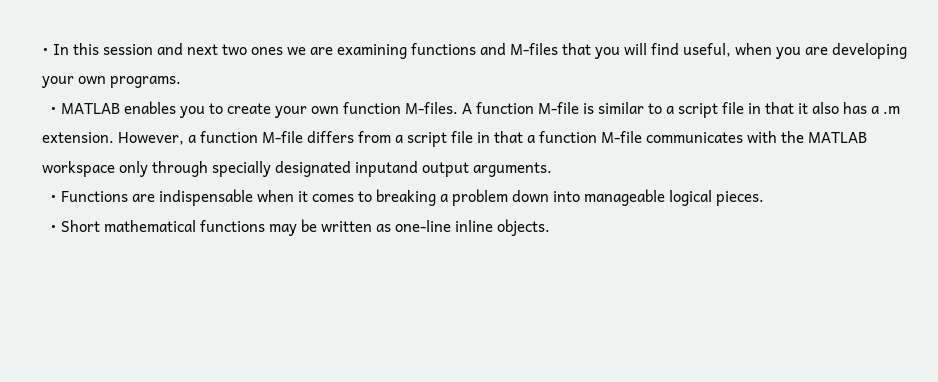• In this session and next two ones we are examining functions and M-files that you will find useful, when you are developing your own programs.
  • MATLAB enables you to create your own function M-files. A function M-file is similar to a script file in that it also has a .m extension. However, a function M-file differs from a script file in that a function M-file communicates with the MATLAB workspace only through specially designated inputand output arguments.
  • Functions are indispensable when it comes to breaking a problem down into manageable logical pieces.
  • Short mathematical functions may be written as one-line inline objects.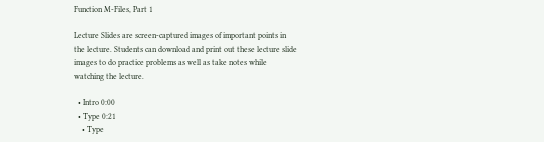Function M-Files, Part 1

Lecture Slides are screen-captured images of important points in the lecture. Students can download and print out these lecture slide images to do practice problems as well as take notes while watching the lecture.

  • Intro 0:00
  • Type 0:21
    • Type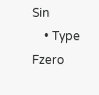Sin
    • Type Fzero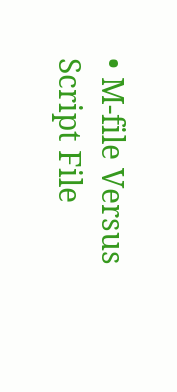• M-file Versus Script File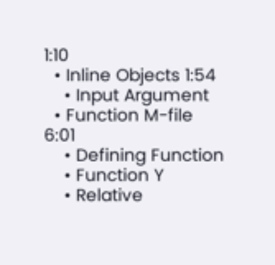1:10
  • Inline Objects 1:54
    • Input Argument
  • Function M-file 6:01
    • Defining Function
    • Function Y
    • Relative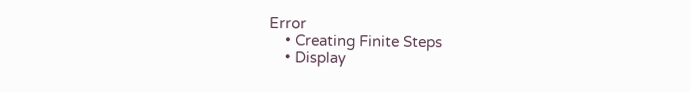Error
    • Creating Finite Steps
    • Display